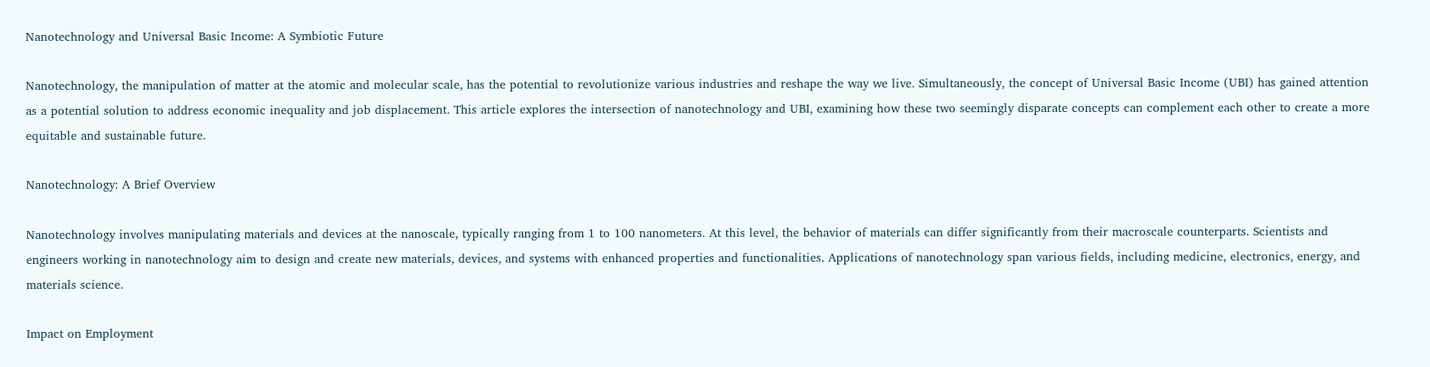Nanotechnology and Universal Basic Income: A Symbiotic Future

Nanotechnology, the manipulation of matter at the atomic and molecular scale, has the potential to revolutionize various industries and reshape the way we live. Simultaneously, the concept of Universal Basic Income (UBI) has gained attention as a potential solution to address economic inequality and job displacement. This article explores the intersection of nanotechnology and UBI, examining how these two seemingly disparate concepts can complement each other to create a more equitable and sustainable future.

Nanotechnology: A Brief Overview

Nanotechnology involves manipulating materials and devices at the nanoscale, typically ranging from 1 to 100 nanometers. At this level, the behavior of materials can differ significantly from their macroscale counterparts. Scientists and engineers working in nanotechnology aim to design and create new materials, devices, and systems with enhanced properties and functionalities. Applications of nanotechnology span various fields, including medicine, electronics, energy, and materials science.

Impact on Employment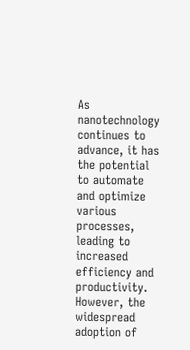As nanotechnology continues to advance, it has the potential to automate and optimize various processes, leading to increased efficiency and productivity. However, the widespread adoption of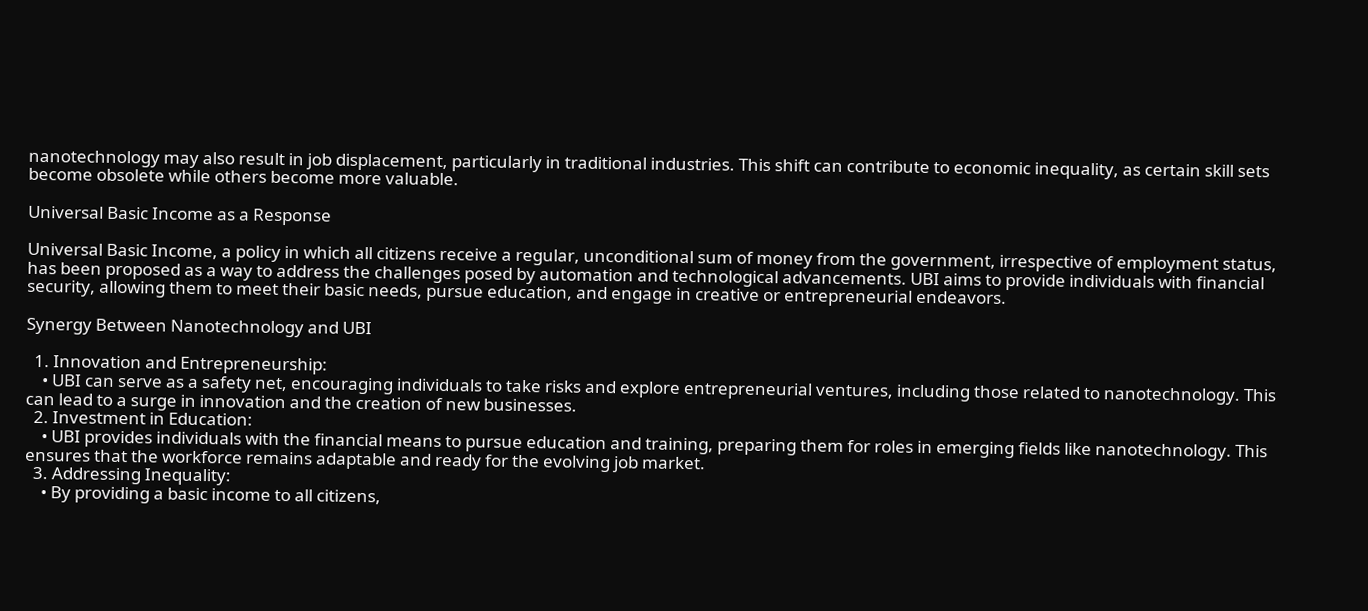nanotechnology may also result in job displacement, particularly in traditional industries. This shift can contribute to economic inequality, as certain skill sets become obsolete while others become more valuable.

Universal Basic Income as a Response

Universal Basic Income, a policy in which all citizens receive a regular, unconditional sum of money from the government, irrespective of employment status, has been proposed as a way to address the challenges posed by automation and technological advancements. UBI aims to provide individuals with financial security, allowing them to meet their basic needs, pursue education, and engage in creative or entrepreneurial endeavors.

Synergy Between Nanotechnology and UBI

  1. Innovation and Entrepreneurship:
    • UBI can serve as a safety net, encouraging individuals to take risks and explore entrepreneurial ventures, including those related to nanotechnology. This can lead to a surge in innovation and the creation of new businesses.
  2. Investment in Education:
    • UBI provides individuals with the financial means to pursue education and training, preparing them for roles in emerging fields like nanotechnology. This ensures that the workforce remains adaptable and ready for the evolving job market.
  3. Addressing Inequality:
    • By providing a basic income to all citizens,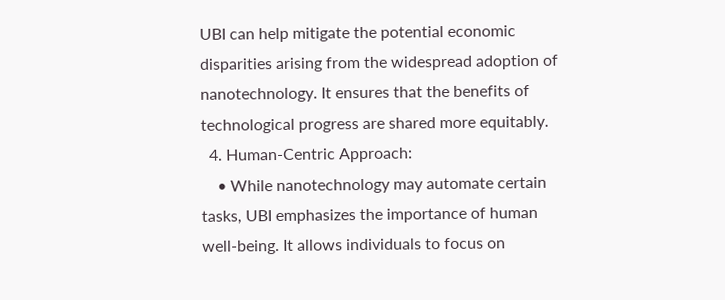UBI can help mitigate the potential economic disparities arising from the widespread adoption of nanotechnology. It ensures that the benefits of technological progress are shared more equitably.
  4. Human-Centric Approach:
    • While nanotechnology may automate certain tasks, UBI emphasizes the importance of human well-being. It allows individuals to focus on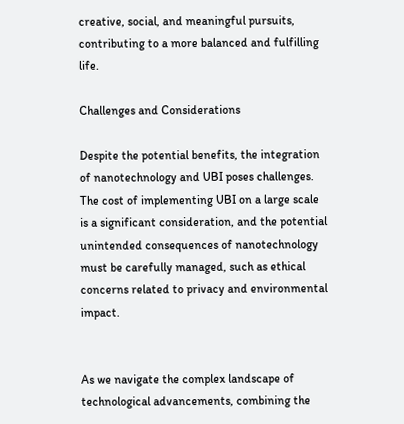creative, social, and meaningful pursuits, contributing to a more balanced and fulfilling life.

Challenges and Considerations

Despite the potential benefits, the integration of nanotechnology and UBI poses challenges. The cost of implementing UBI on a large scale is a significant consideration, and the potential unintended consequences of nanotechnology must be carefully managed, such as ethical concerns related to privacy and environmental impact.


As we navigate the complex landscape of technological advancements, combining the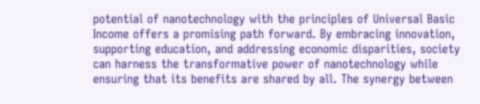potential of nanotechnology with the principles of Universal Basic Income offers a promising path forward. By embracing innovation, supporting education, and addressing economic disparities, society can harness the transformative power of nanotechnology while ensuring that its benefits are shared by all. The synergy between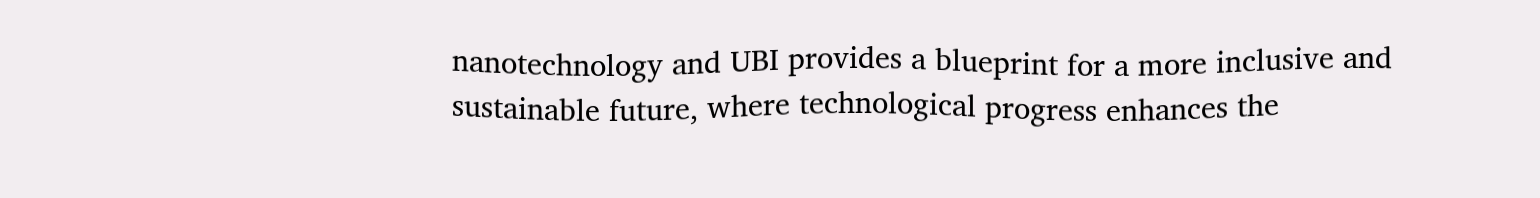nanotechnology and UBI provides a blueprint for a more inclusive and sustainable future, where technological progress enhances the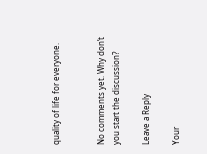quality of life for everyone.


No comments yet. Why don’t you start the discussion?

Leave a Reply

Your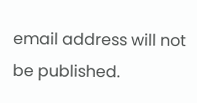email address will not be published.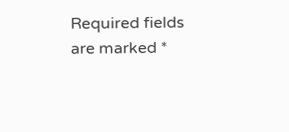Required fields are marked *